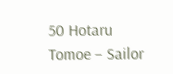50 Hotaru Tomoe – Sailor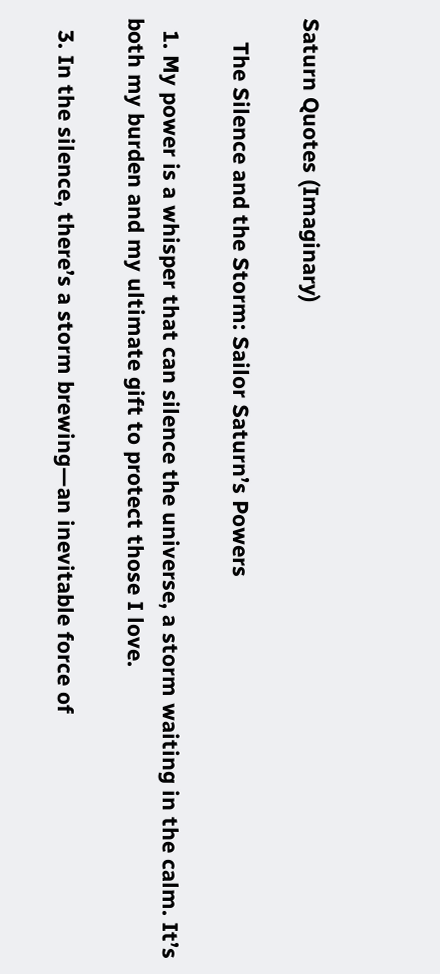Saturn Quotes (Imaginary)

    The Silence and the Storm: Sailor Saturn’s Powers

  1. My power is a whisper that can silence the universe, a storm waiting in the calm. It’s both my burden and my ultimate gift to protect those I love.

  3. In the silence, there’s a storm brewing—an inevitable force of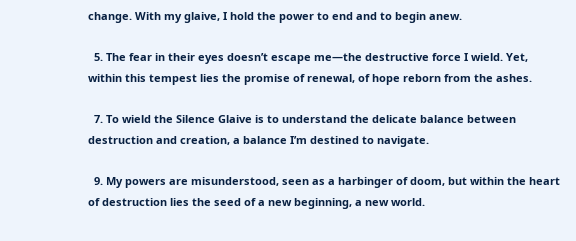change. With my glaive, I hold the power to end and to begin anew.

  5. The fear in their eyes doesn’t escape me—the destructive force I wield. Yet, within this tempest lies the promise of renewal, of hope reborn from the ashes.

  7. To wield the Silence Glaive is to understand the delicate balance between destruction and creation, a balance I’m destined to navigate.

  9. My powers are misunderstood, seen as a harbinger of doom, but within the heart of destruction lies the seed of a new beginning, a new world.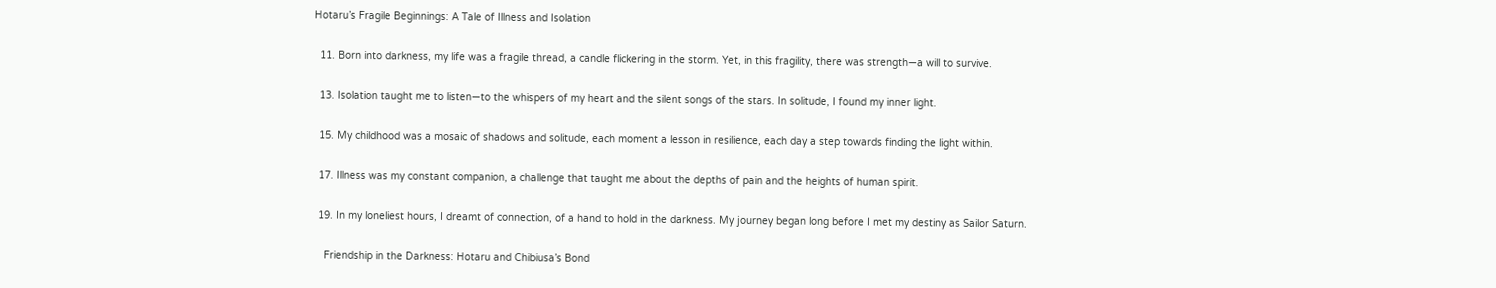Hotaru’s Fragile Beginnings: A Tale of Illness and Isolation

  11. Born into darkness, my life was a fragile thread, a candle flickering in the storm. Yet, in this fragility, there was strength—a will to survive.

  13. Isolation taught me to listen—to the whispers of my heart and the silent songs of the stars. In solitude, I found my inner light.

  15. My childhood was a mosaic of shadows and solitude, each moment a lesson in resilience, each day a step towards finding the light within.

  17. Illness was my constant companion, a challenge that taught me about the depths of pain and the heights of human spirit.

  19. In my loneliest hours, I dreamt of connection, of a hand to hold in the darkness. My journey began long before I met my destiny as Sailor Saturn.

    Friendship in the Darkness: Hotaru and Chibiusa’s Bond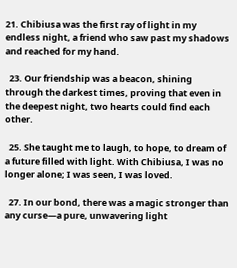21. Chibiusa was the first ray of light in my endless night, a friend who saw past my shadows and reached for my hand.

  23. Our friendship was a beacon, shining through the darkest times, proving that even in the deepest night, two hearts could find each other.

  25. She taught me to laugh, to hope, to dream of a future filled with light. With Chibiusa, I was no longer alone; I was seen, I was loved.

  27. In our bond, there was a magic stronger than any curse—a pure, unwavering light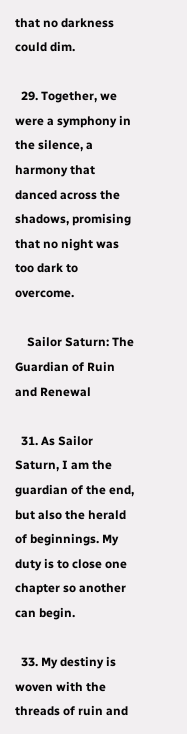that no darkness could dim.

  29. Together, we were a symphony in the silence, a harmony that danced across the shadows, promising that no night was too dark to overcome.

    Sailor Saturn: The Guardian of Ruin and Renewal

  31. As Sailor Saturn, I am the guardian of the end, but also the herald of beginnings. My duty is to close one chapter so another can begin.

  33. My destiny is woven with the threads of ruin and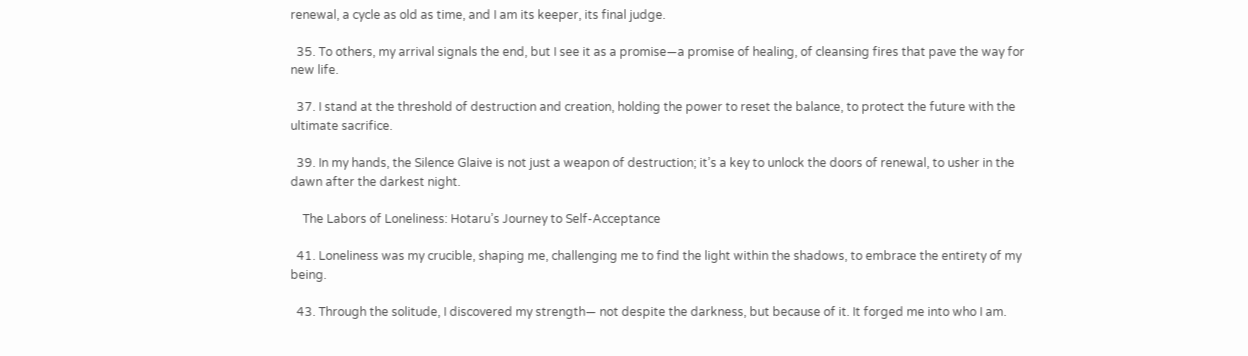renewal, a cycle as old as time, and I am its keeper, its final judge.

  35. To others, my arrival signals the end, but I see it as a promise—a promise of healing, of cleansing fires that pave the way for new life.

  37. I stand at the threshold of destruction and creation, holding the power to reset the balance, to protect the future with the ultimate sacrifice.

  39. In my hands, the Silence Glaive is not just a weapon of destruction; it’s a key to unlock the doors of renewal, to usher in the dawn after the darkest night.

    The Labors of Loneliness: Hotaru’s Journey to Self-Acceptance

  41. Loneliness was my crucible, shaping me, challenging me to find the light within the shadows, to embrace the entirety of my being.

  43. Through the solitude, I discovered my strength— not despite the darkness, but because of it. It forged me into who I am.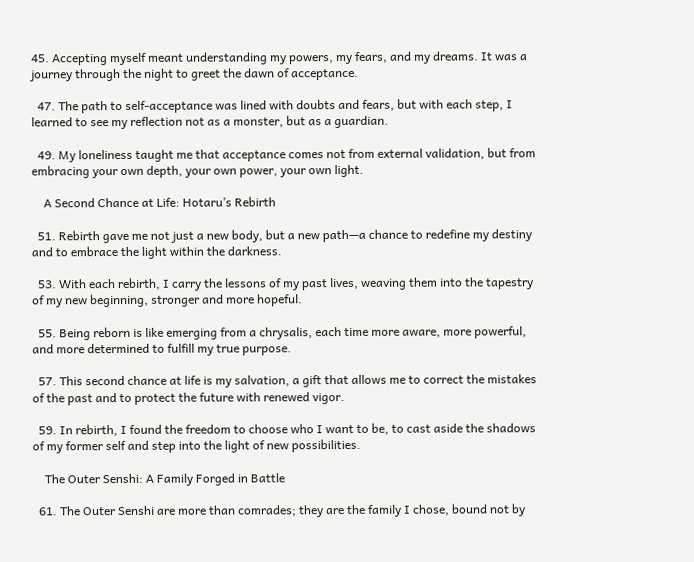45. Accepting myself meant understanding my powers, my fears, and my dreams. It was a journey through the night to greet the dawn of acceptance.

  47. The path to self-acceptance was lined with doubts and fears, but with each step, I learned to see my reflection not as a monster, but as a guardian.

  49. My loneliness taught me that acceptance comes not from external validation, but from embracing your own depth, your own power, your own light.

    A Second Chance at Life: Hotaru’s Rebirth

  51. Rebirth gave me not just a new body, but a new path—a chance to redefine my destiny and to embrace the light within the darkness.

  53. With each rebirth, I carry the lessons of my past lives, weaving them into the tapestry of my new beginning, stronger and more hopeful.

  55. Being reborn is like emerging from a chrysalis, each time more aware, more powerful, and more determined to fulfill my true purpose.

  57. This second chance at life is my salvation, a gift that allows me to correct the mistakes of the past and to protect the future with renewed vigor.

  59. In rebirth, I found the freedom to choose who I want to be, to cast aside the shadows of my former self and step into the light of new possibilities.

    The Outer Senshi: A Family Forged in Battle

  61. The Outer Senshi are more than comrades; they are the family I chose, bound not by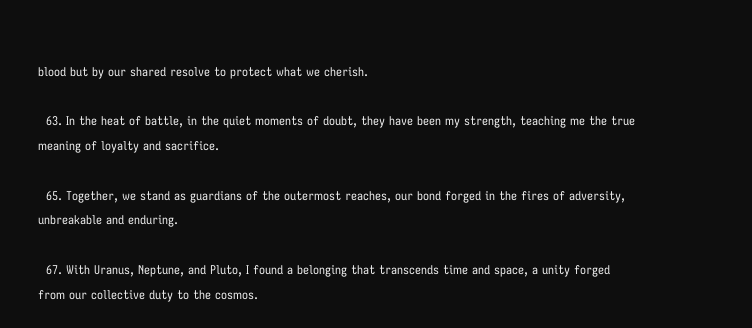blood but by our shared resolve to protect what we cherish.

  63. In the heat of battle, in the quiet moments of doubt, they have been my strength, teaching me the true meaning of loyalty and sacrifice.

  65. Together, we stand as guardians of the outermost reaches, our bond forged in the fires of adversity, unbreakable and enduring.

  67. With Uranus, Neptune, and Pluto, I found a belonging that transcends time and space, a unity forged from our collective duty to the cosmos.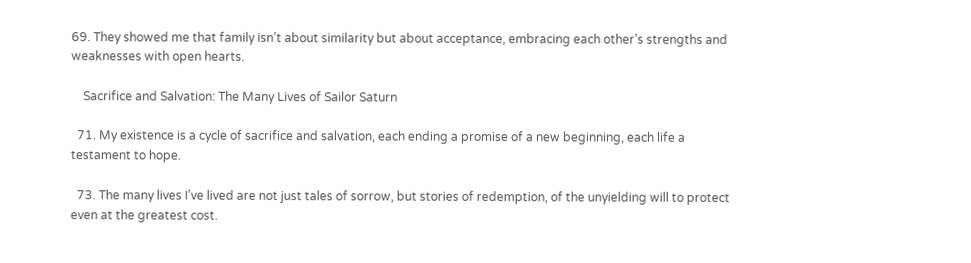69. They showed me that family isn’t about similarity but about acceptance, embracing each other’s strengths and weaknesses with open hearts.

    Sacrifice and Salvation: The Many Lives of Sailor Saturn

  71. My existence is a cycle of sacrifice and salvation, each ending a promise of a new beginning, each life a testament to hope.

  73. The many lives I’ve lived are not just tales of sorrow, but stories of redemption, of the unyielding will to protect even at the greatest cost.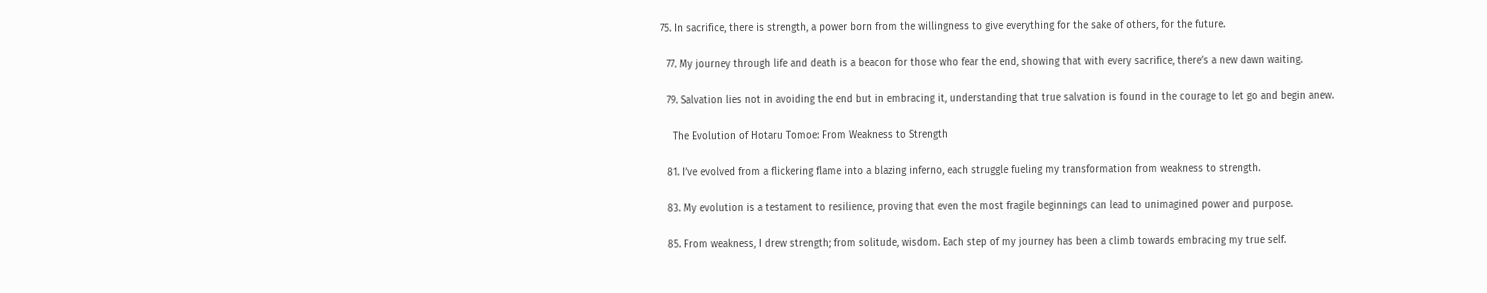75. In sacrifice, there is strength, a power born from the willingness to give everything for the sake of others, for the future.

  77. My journey through life and death is a beacon for those who fear the end, showing that with every sacrifice, there’s a new dawn waiting.

  79. Salvation lies not in avoiding the end but in embracing it, understanding that true salvation is found in the courage to let go and begin anew.

    The Evolution of Hotaru Tomoe: From Weakness to Strength

  81. I’ve evolved from a flickering flame into a blazing inferno, each struggle fueling my transformation from weakness to strength.

  83. My evolution is a testament to resilience, proving that even the most fragile beginnings can lead to unimagined power and purpose.

  85. From weakness, I drew strength; from solitude, wisdom. Each step of my journey has been a climb towards embracing my true self.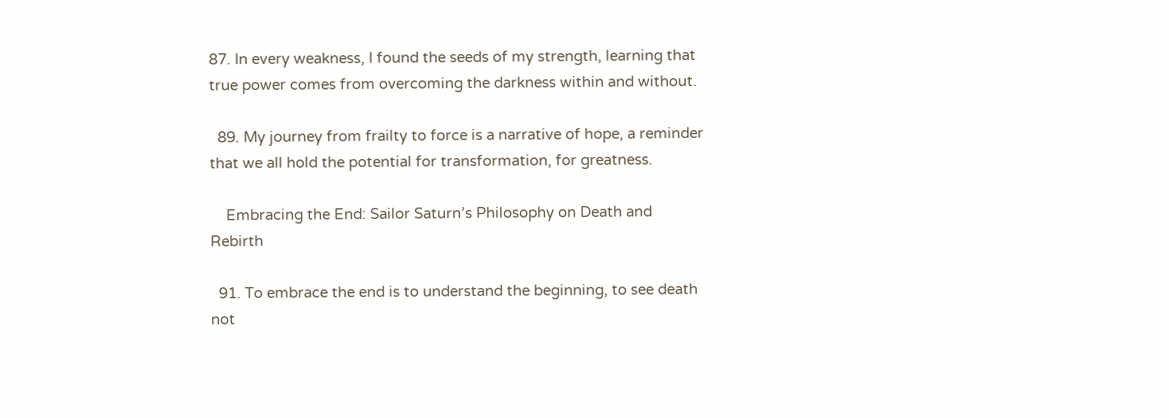87. In every weakness, I found the seeds of my strength, learning that true power comes from overcoming the darkness within and without.

  89. My journey from frailty to force is a narrative of hope, a reminder that we all hold the potential for transformation, for greatness.

    Embracing the End: Sailor Saturn’s Philosophy on Death and Rebirth

  91. To embrace the end is to understand the beginning, to see death not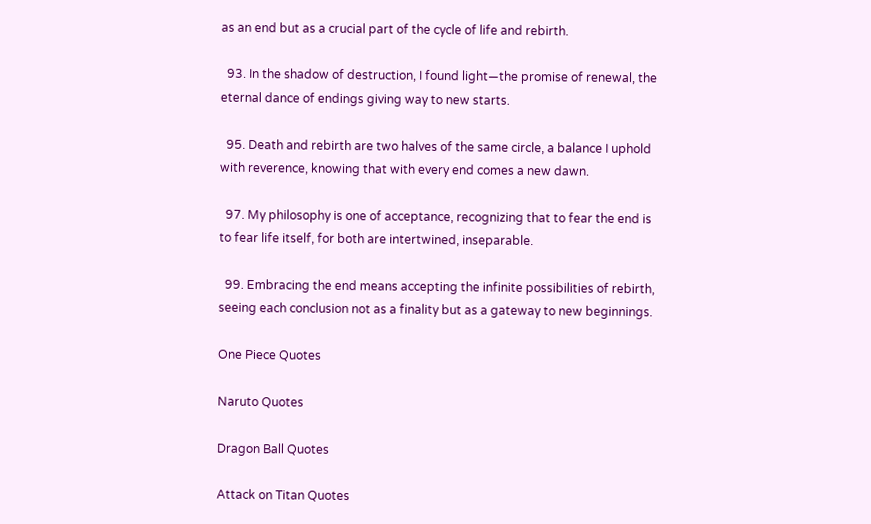as an end but as a crucial part of the cycle of life and rebirth.

  93. In the shadow of destruction, I found light—the promise of renewal, the eternal dance of endings giving way to new starts.

  95. Death and rebirth are two halves of the same circle, a balance I uphold with reverence, knowing that with every end comes a new dawn.

  97. My philosophy is one of acceptance, recognizing that to fear the end is to fear life itself, for both are intertwined, inseparable.

  99. Embracing the end means accepting the infinite possibilities of rebirth, seeing each conclusion not as a finality but as a gateway to new beginnings.

One Piece Quotes

Naruto Quotes

Dragon Ball Quotes

Attack on Titan Quotes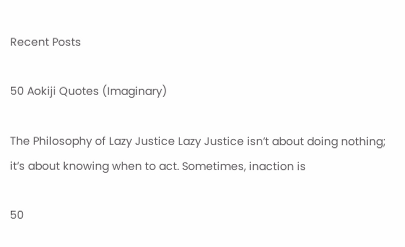Recent Posts

50 Aokiji Quotes (Imaginary)

The Philosophy of Lazy Justice Lazy Justice isn’t about doing nothing; it’s about knowing when to act. Sometimes, inaction is

50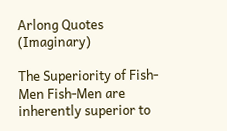Arlong Quotes (Imaginary)

The Superiority of Fish-Men Fish-Men are inherently superior to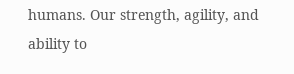humans. Our strength, agility, and ability to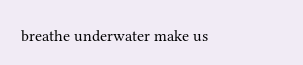breathe underwater make us